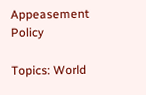Appeasement Policy

Topics: World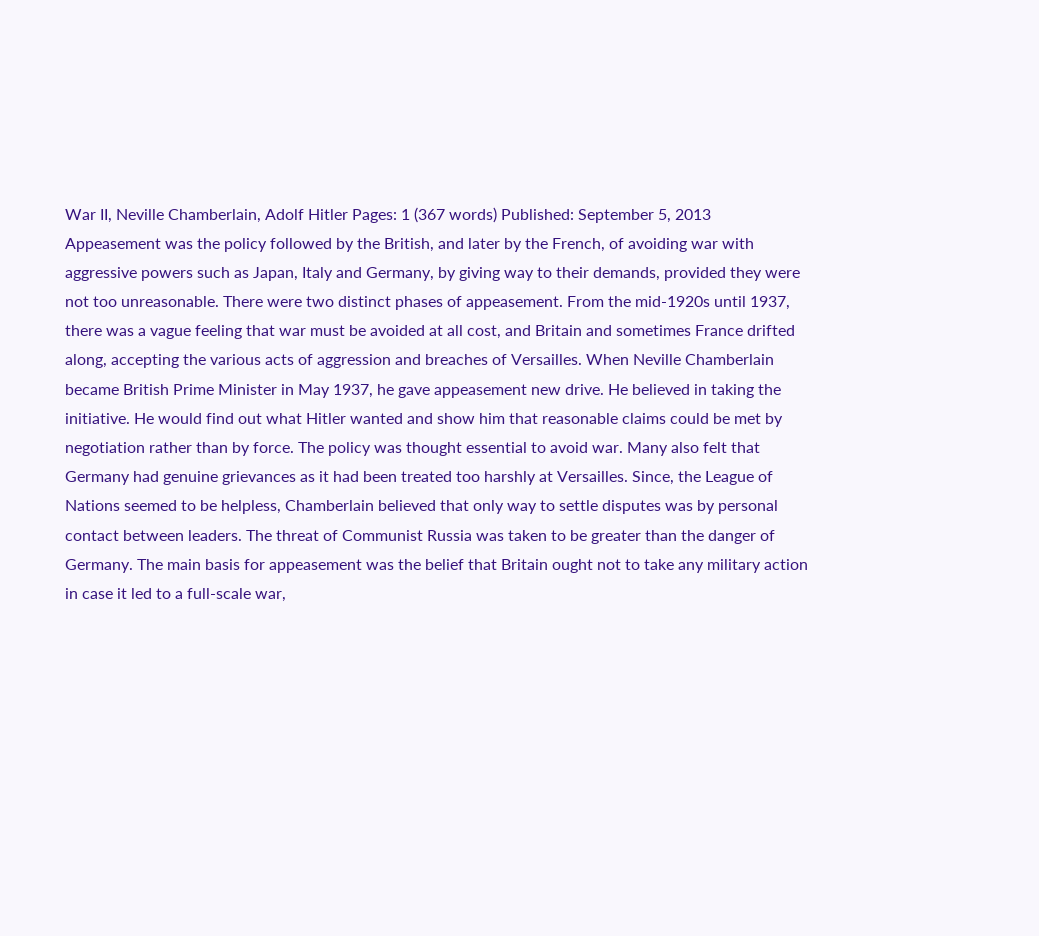War II, Neville Chamberlain, Adolf Hitler Pages: 1 (367 words) Published: September 5, 2013
Appeasement was the policy followed by the British, and later by the French, of avoiding war with aggressive powers such as Japan, Italy and Germany, by giving way to their demands, provided they were not too unreasonable. There were two distinct phases of appeasement. From the mid-1920s until 1937, there was a vague feeling that war must be avoided at all cost, and Britain and sometimes France drifted along, accepting the various acts of aggression and breaches of Versailles. When Neville Chamberlain became British Prime Minister in May 1937, he gave appeasement new drive. He believed in taking the initiative. He would find out what Hitler wanted and show him that reasonable claims could be met by negotiation rather than by force. The policy was thought essential to avoid war. Many also felt that Germany had genuine grievances as it had been treated too harshly at Versailles. Since, the League of Nations seemed to be helpless, Chamberlain believed that only way to settle disputes was by personal contact between leaders. The threat of Communist Russia was taken to be greater than the danger of Germany. The main basis for appeasement was the belief that Britain ought not to take any military action in case it led to a full-scale war,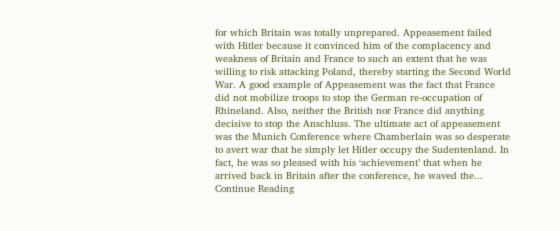for which Britain was totally unprepared. Appeasement failed with Hitler because it convinced him of the complacency and weakness of Britain and France to such an extent that he was willing to risk attacking Poland, thereby starting the Second World War. A good example of Appeasement was the fact that France did not mobilize troops to stop the German re-occupation of Rhineland. Also, neither the British nor France did anything decisive to stop the Anschluss. The ultimate act of appeasement was the Munich Conference where Chamberlain was so desperate to avert war that he simply let Hitler occupy the Sudentenland. In fact, he was so pleased with his ‘achievement’ that when he arrived back in Britain after the conference, he waved the...
Continue Reading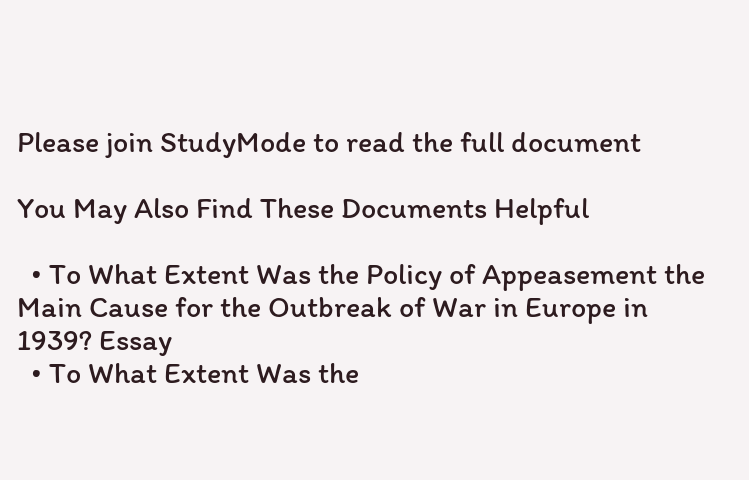Please join StudyMode to read the full document

You May Also Find These Documents Helpful

  • To What Extent Was the Policy of Appeasement the Main Cause for the Outbreak of War in Europe in 1939? Essay
  • To What Extent Was the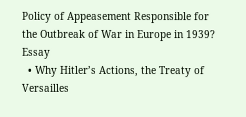Policy of Appeasement Responsible for the Outbreak of War in Europe in 1939? Essay
  • Why Hitler’s Actions, the Treaty of Versailles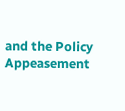and the Policy Appeasement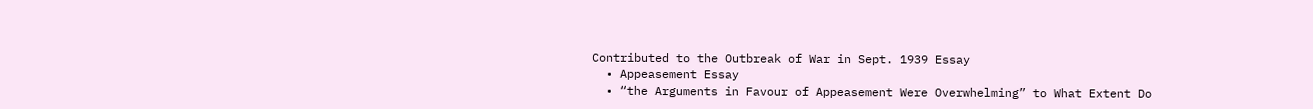Contributed to the Outbreak of War in Sept. 1939 Essay
  • Appeasement Essay
  • “the Arguments in Favour of Appeasement Were Overwhelming” to What Extent Do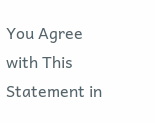You Agree with This Statement in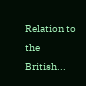Relation to the British...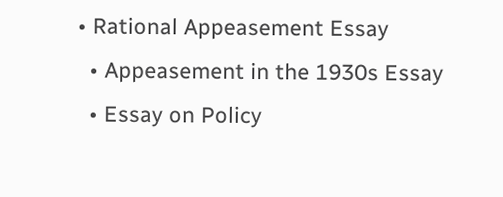• Rational Appeasement Essay
  • Appeasement in the 1930s Essay
  • Essay on Policy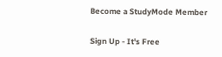Become a StudyMode Member

Sign Up - It's Free